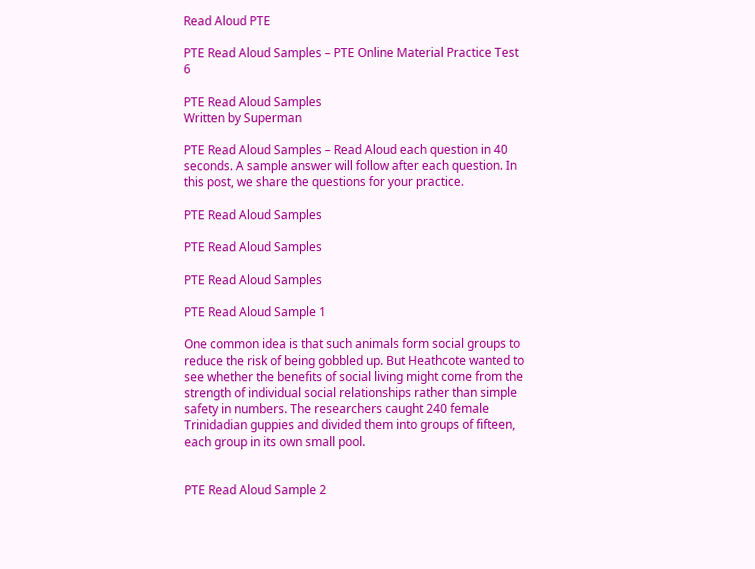Read Aloud PTE

PTE Read Aloud Samples – PTE Online Material Practice Test 6

PTE Read Aloud Samples
Written by Superman

PTE Read Aloud Samples – Read Aloud each question in 40 seconds. A sample answer will follow after each question. In this post, we share the questions for your practice.

PTE Read Aloud Samples

PTE Read Aloud Samples

PTE Read Aloud Samples

PTE Read Aloud Sample 1

One common idea is that such animals form social groups to reduce the risk of being gobbled up. But Heathcote wanted to see whether the benefits of social living might come from the strength of individual social relationships rather than simple safety in numbers. The researchers caught 240 female Trinidadian guppies and divided them into groups of fifteen, each group in its own small pool.


PTE Read Aloud Sample 2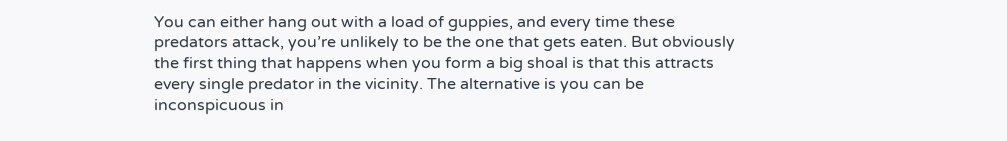You can either hang out with a load of guppies, and every time these predators attack, you’re unlikely to be the one that gets eaten. But obviously the first thing that happens when you form a big shoal is that this attracts every single predator in the vicinity. The alternative is you can be inconspicuous in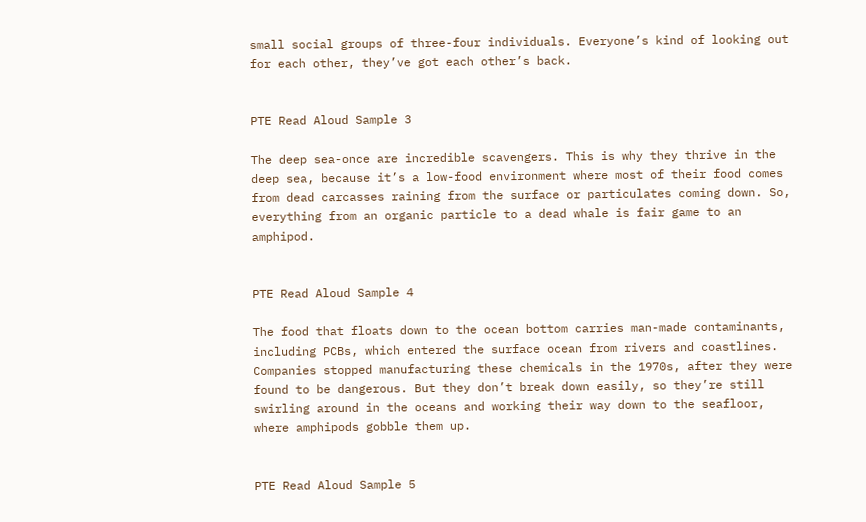small social groups of three-four individuals. Everyone’s kind of looking out for each other, they’ve got each other’s back.


PTE Read Aloud Sample 3

The deep sea-once are incredible scavengers. This is why they thrive in the deep sea, because it’s a low-food environment where most of their food comes from dead carcasses raining from the surface or particulates coming down. So, everything from an organic particle to a dead whale is fair game to an amphipod.


PTE Read Aloud Sample 4

The food that floats down to the ocean bottom carries man-made contaminants, including PCBs, which entered the surface ocean from rivers and coastlines. Companies stopped manufacturing these chemicals in the 1970s, after they were found to be dangerous. But they don’t break down easily, so they’re still swirling around in the oceans and working their way down to the seafloor, where amphipods gobble them up.


PTE Read Aloud Sample 5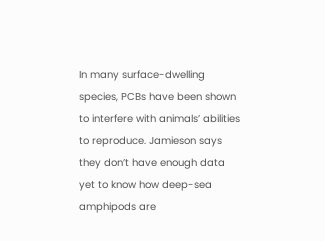In many surface-dwelling species, PCBs have been shown to interfere with animals’ abilities to reproduce. Jamieson says they don’t have enough data yet to know how deep-sea amphipods are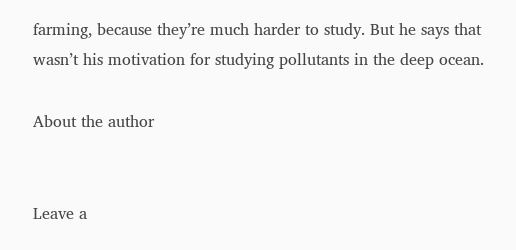farming, because they’re much harder to study. But he says that wasn’t his motivation for studying pollutants in the deep ocean.

About the author


Leave a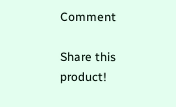Comment

Share this product!